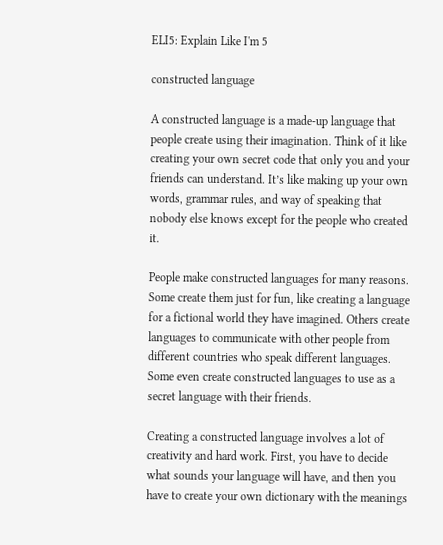ELI5: Explain Like I'm 5

constructed language

A constructed language is a made-up language that people create using their imagination. Think of it like creating your own secret code that only you and your friends can understand. It’s like making up your own words, grammar rules, and way of speaking that nobody else knows except for the people who created it.

People make constructed languages for many reasons. Some create them just for fun, like creating a language for a fictional world they have imagined. Others create languages to communicate with other people from different countries who speak different languages. Some even create constructed languages to use as a secret language with their friends.

Creating a constructed language involves a lot of creativity and hard work. First, you have to decide what sounds your language will have, and then you have to create your own dictionary with the meanings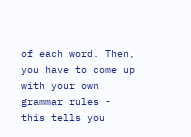of each word. Then, you have to come up with your own grammar rules - this tells you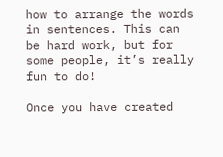how to arrange the words in sentences. This can be hard work, but for some people, it’s really fun to do!

Once you have created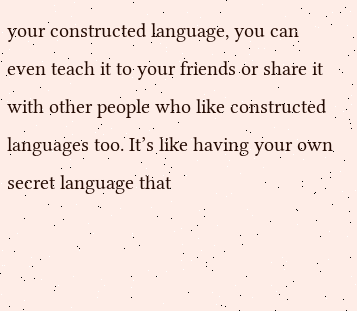your constructed language, you can even teach it to your friends or share it with other people who like constructed languages too. It’s like having your own secret language that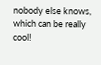nobody else knows, which can be really cool!